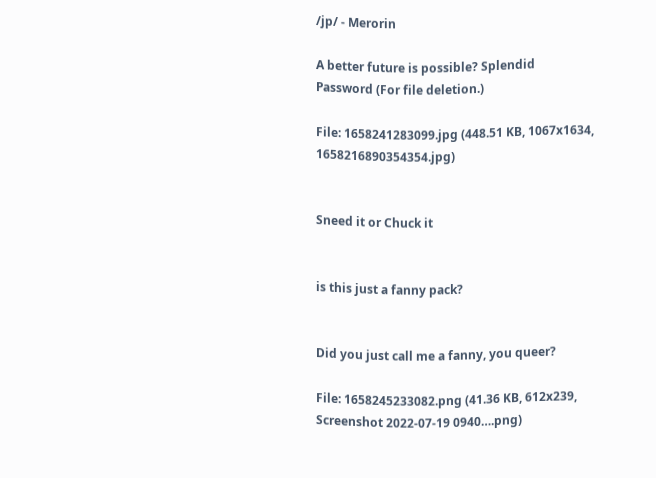/jp/ - Merorin

A better future is possible? Splendid
Password (For file deletion.)

File: 1658241283099.jpg (448.51 KB, 1067x1634, 1658216890354354.jpg)


Sneed it or Chuck it


is this just a fanny pack?


Did you just call me a fanny, you queer?

File: 1658245233082.png (41.36 KB, 612x239, Screenshot 2022-07-19 0940….png)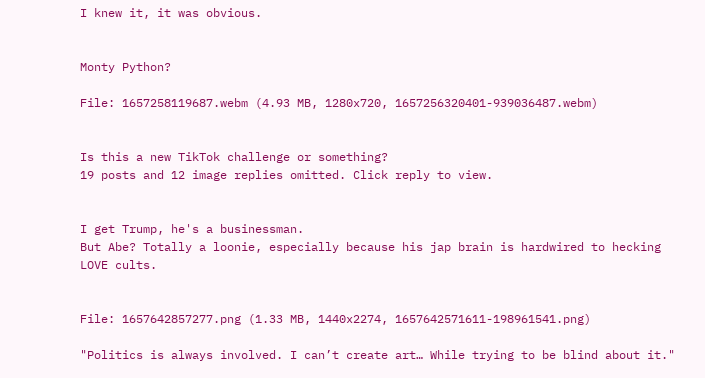I knew it, it was obvious.


Monty Python?

File: 1657258119687.webm (4.93 MB, 1280x720, 1657256320401-939036487.webm)


Is this a new TikTok challenge or something?
19 posts and 12 image replies omitted. Click reply to view.


I get Trump, he's a businessman.
But Abe? Totally a loonie, especially because his jap brain is hardwired to hecking LOVE cults.


File: 1657642857277.png (1.33 MB, 1440x2274, 1657642571611-198961541.png)

"Politics is always involved. I can’t create art… While trying to be blind about it."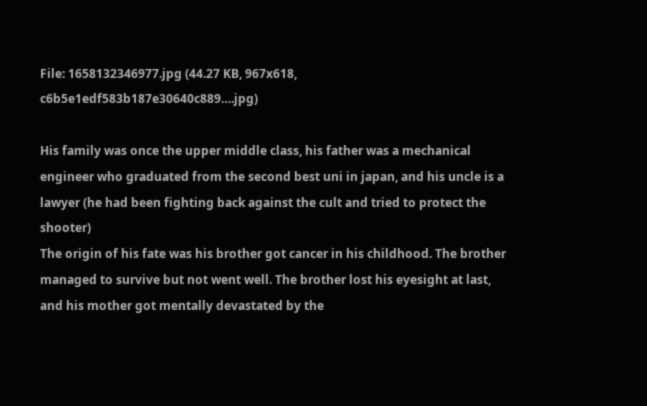File: 1658132346977.jpg (44.27 KB, 967x618, c6b5e1edf583b187e30640c889….jpg)

His family was once the upper middle class, his father was a mechanical engineer who graduated from the second best uni in japan, and his uncle is a lawyer (he had been fighting back against the cult and tried to protect the shooter)
The origin of his fate was his brother got cancer in his childhood. The brother managed to survive but not went well. The brother lost his eyesight at last, and his mother got mentally devastated by the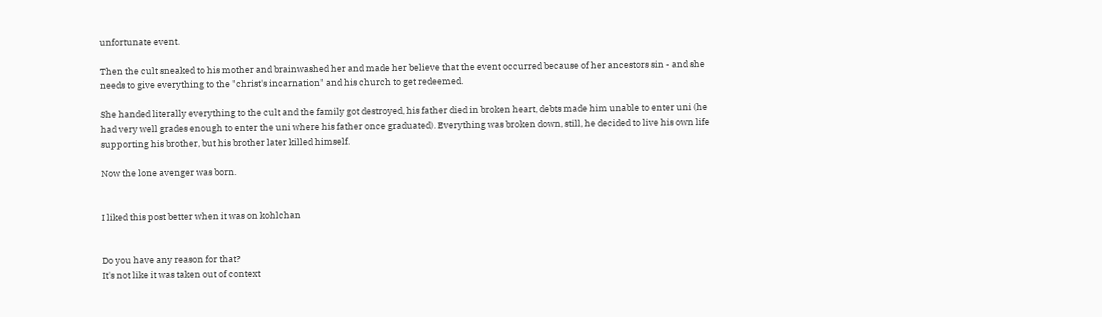unfortunate event.

Then the cult sneaked to his mother and brainwashed her and made her believe that the event occurred because of her ancestors sin - and she needs to give everything to the "christ's incarnation" and his church to get redeemed.

She handed literally everything to the cult and the family got destroyed, his father died in broken heart, debts made him unable to enter uni (he had very well grades enough to enter the uni where his father once graduated). Everything was broken down, still, he decided to live his own life supporting his brother, but his brother later killed himself.

Now the lone avenger was born.


I liked this post better when it was on kohlchan


Do you have any reason for that?
It's not like it was taken out of context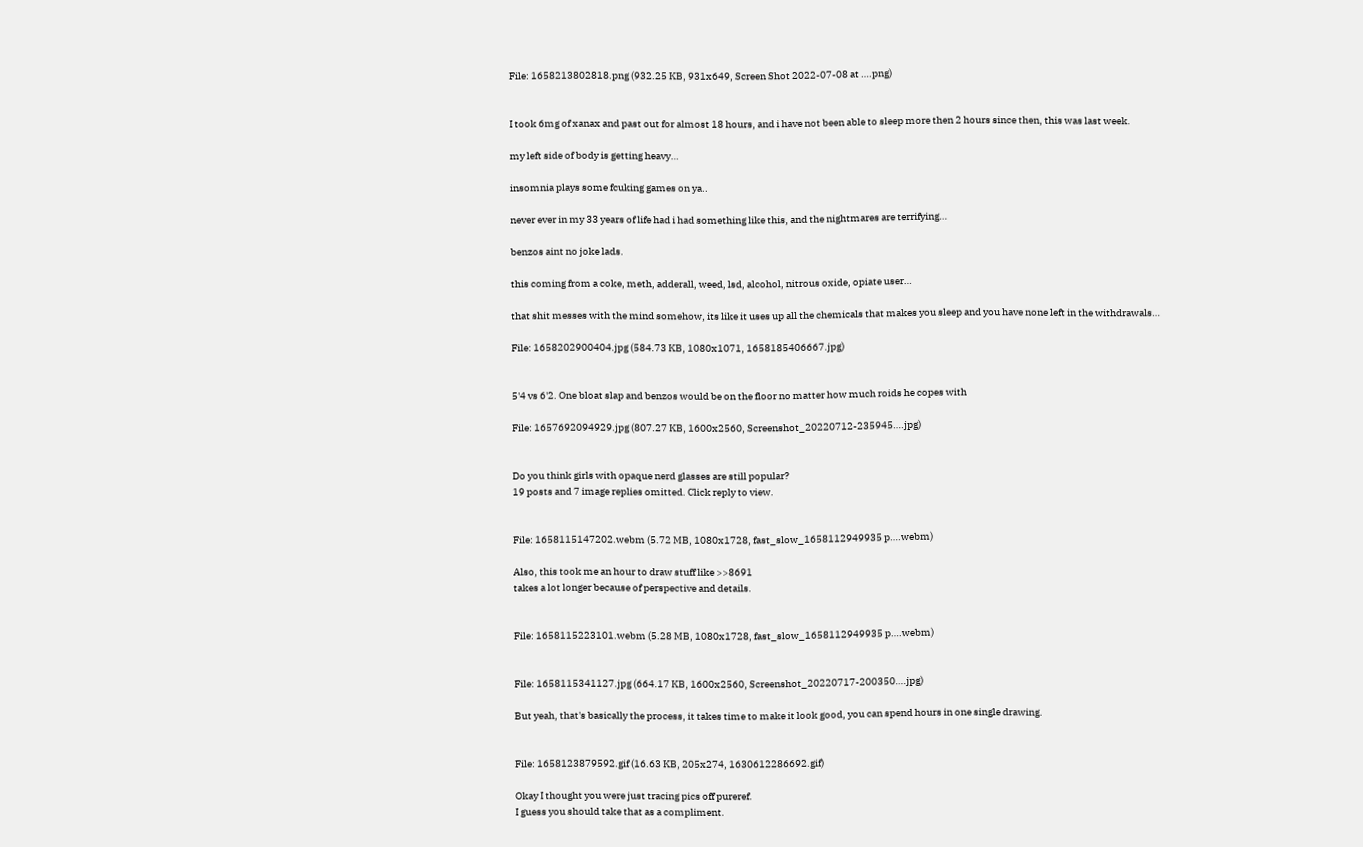File: 1658213802818.png (932.25 KB, 931x649, Screen Shot 2022-07-08 at ….png)


I took 6mg of xanax and past out for almost 18 hours, and i have not been able to sleep more then 2 hours since then, this was last week.

my left side of body is getting heavy…

insomnia plays some fcuking games on ya..

never ever in my 33 years of life had i had something like this, and the nightmares are terrifying…

benzos aint no joke lads.

this coming from a coke, meth, adderall, weed, lsd, alcohol, nitrous oxide, opiate user…

that shit messes with the mind somehow, its like it uses up all the chemicals that makes you sleep and you have none left in the withdrawals…

File: 1658202900404.jpg (584.73 KB, 1080x1071, 1658185406667.jpg)


5'4 vs 6'2. One bloat slap and benzos would be on the floor no matter how much roids he copes with

File: 1657692094929.jpg (807.27 KB, 1600x2560, Screenshot_20220712-235945….jpg)


Do you think girls with opaque nerd glasses are still popular?
19 posts and 7 image replies omitted. Click reply to view.


File: 1658115147202.webm (5.72 MB, 1080x1728, fast_slow_1658112949935 p….webm)

Also, this took me an hour to draw stuff like >>8691
takes a lot longer because of perspective and details.


File: 1658115223101.webm (5.28 MB, 1080x1728, fast_slow_1658112949935 p….webm)


File: 1658115341127.jpg (664.17 KB, 1600x2560, Screenshot_20220717-200350….jpg)

But yeah, that's basically the process, it takes time to make it look good, you can spend hours in one single drawing.


File: 1658123879592.gif (16.63 KB, 205x274, 1630612286692.gif)

Okay I thought you were just tracing pics off pureref.
I guess you should take that as a compliment.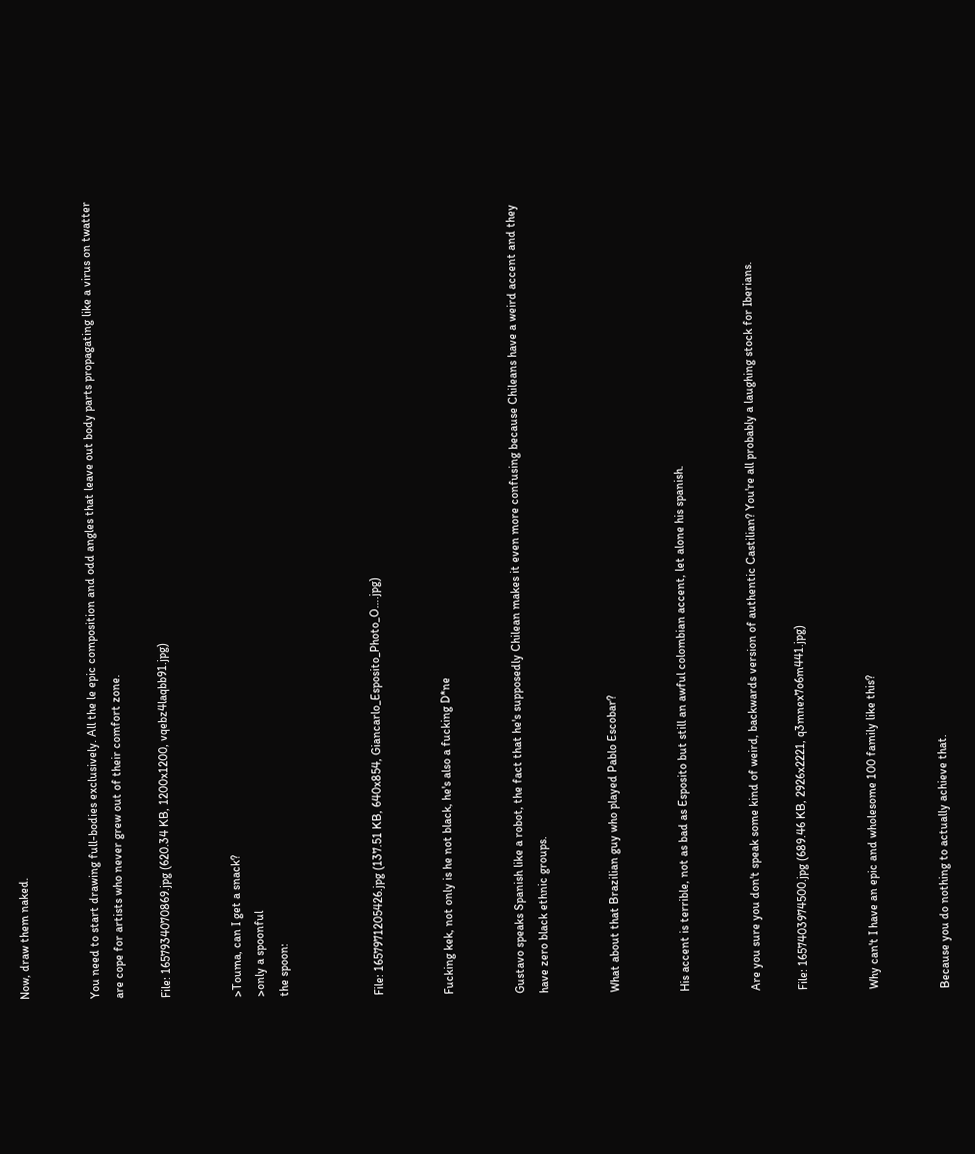Now, draw them naked.


You need to start drawing full-bodies exclusively. All the le epic composition and odd angles that leave out body parts propagating like a virus on twatter are cope for artists who never grew out of their comfort zone.

File: 1657934070869.jpg (620.34 KB, 1200x1200, vqebz4laqbb91.jpg)


>Touma, can I get a snack?
>only a spoonful
the spoon:



File: 1657971205426.jpg (137.51 KB, 640x854, Giancarlo_Esposito_Photo_O….jpg)


Fucking kek, not only is he not black, he's also a fucking D*ne


Gustavo speaks Spanish like a robot, the fact that he's supposedly Chilean makes it even more confusing because Chileans have a weird accent and they have zero black ethnic groups.


What about that Brazilian guy who played Pablo Escobar?


His accent is terrible, not as bad as Esposito but still an awful colombian accent, let alone his spanish.


Are you sure you don't speak some kind of weird, backwards version of authentic Castilian? You're all probably a laughing stock for Iberians.

File: 1657403974500.jpg (689.46 KB, 2926x2221, q3mnex7o6m441.jpg)


Why can't I have an epic and wholesome 100 family like this?


Because you do nothing to actually achieve that.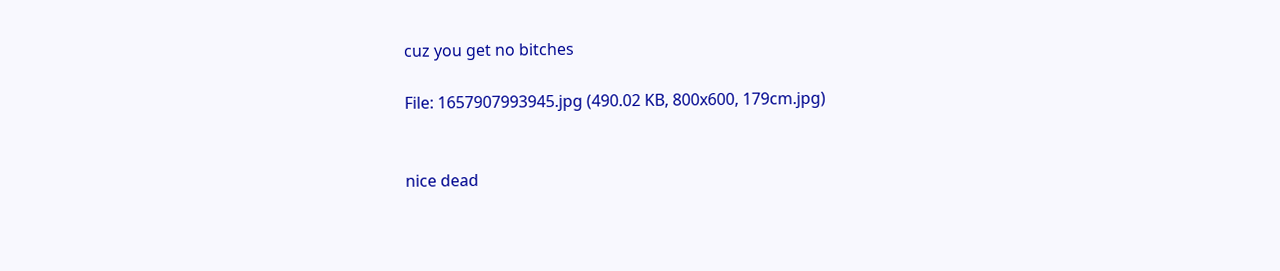cuz you get no bitches

File: 1657907993945.jpg (490.02 KB, 800x600, 179cm.jpg)


nice dead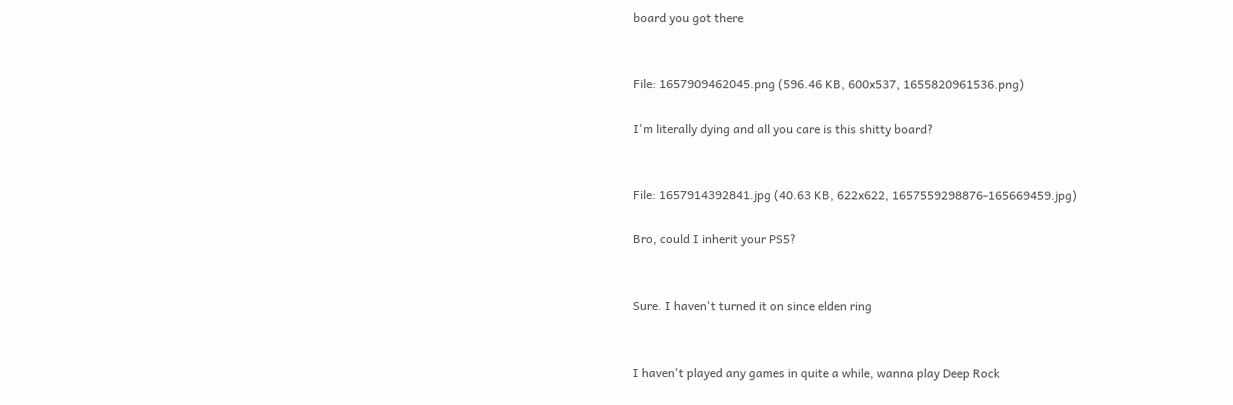board you got there


File: 1657909462045.png (596.46 KB, 600x537, 1655820961536.png)

I'm literally dying and all you care is this shitty board?


File: 1657914392841.jpg (40.63 KB, 622x622, 1657559298876-165669459.jpg)

Bro, could I inherit your PS5?


Sure. I haven't turned it on since elden ring


I haven't played any games in quite a while, wanna play Deep Rock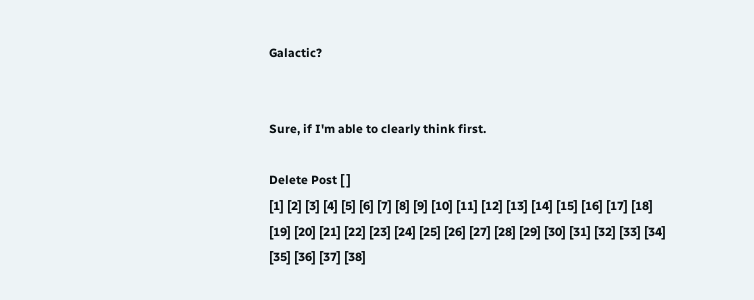Galactic?


Sure, if I'm able to clearly think first.

Delete Post [ ]
[1] [2] [3] [4] [5] [6] [7] [8] [9] [10] [11] [12] [13] [14] [15] [16] [17] [18] [19] [20] [21] [22] [23] [24] [25] [26] [27] [28] [29] [30] [31] [32] [33] [34] [35] [36] [37] [38]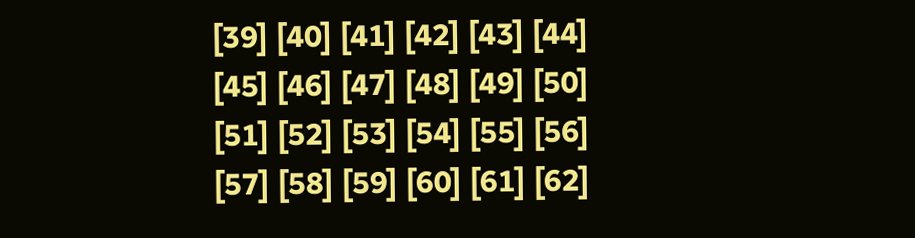[39] [40] [41] [42] [43] [44] [45] [46] [47] [48] [49] [50] [51] [52] [53] [54] [55] [56] [57] [58] [59] [60] [61] [62]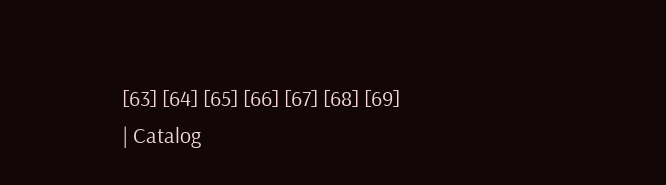[63] [64] [65] [66] [67] [68] [69]
| Catalog